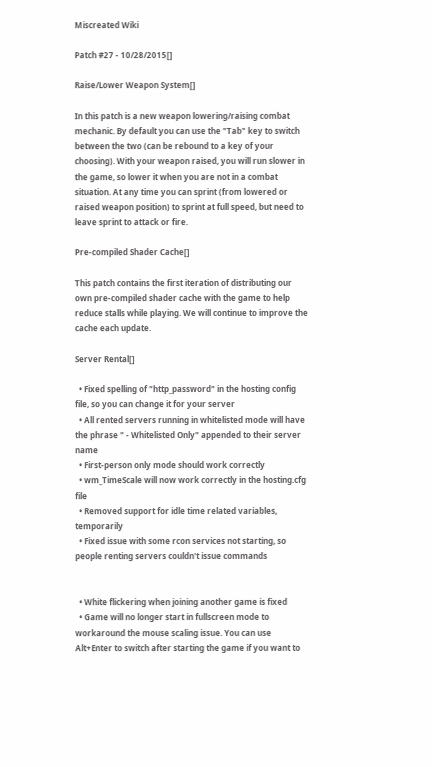Miscreated Wiki

Patch #27 - 10/28/2015[]

Raise/Lower Weapon System[]

In this patch is a new weapon lowering/raising combat mechanic. By default you can use the "Tab" key to switch between the two (can be rebound to a key of your choosing). With your weapon raised, you will run slower in the game, so lower it when you are not in a combat situation. At any time you can sprint (from lowered or raised weapon position) to sprint at full speed, but need to leave sprint to attack or fire.

Pre-compiled Shader Cache[]

This patch contains the first iteration of distributing our own pre-compiled shader cache with the game to help reduce stalls while playing. We will continue to improve the cache each update.

Server Rental[]

  • Fixed spelling of "http_password" in the hosting config file, so you can change it for your server
  • All rented servers running in whitelisted mode will have the phrase " - Whitelisted Only" appended to their server name
  • First-person only mode should work correctly
  • wm_TimeScale will now work correctly in the hosting.cfg file
  • Removed support for idle time related variables, temporarily
  • Fixed issue with some rcon services not starting, so people renting servers couldn't issue commands


  • White flickering when joining another game is fixed
  • Game will no longer start in fullscreen mode to workaround the mouse scaling issue. You can use Alt+Enter to switch after starting the game if you want to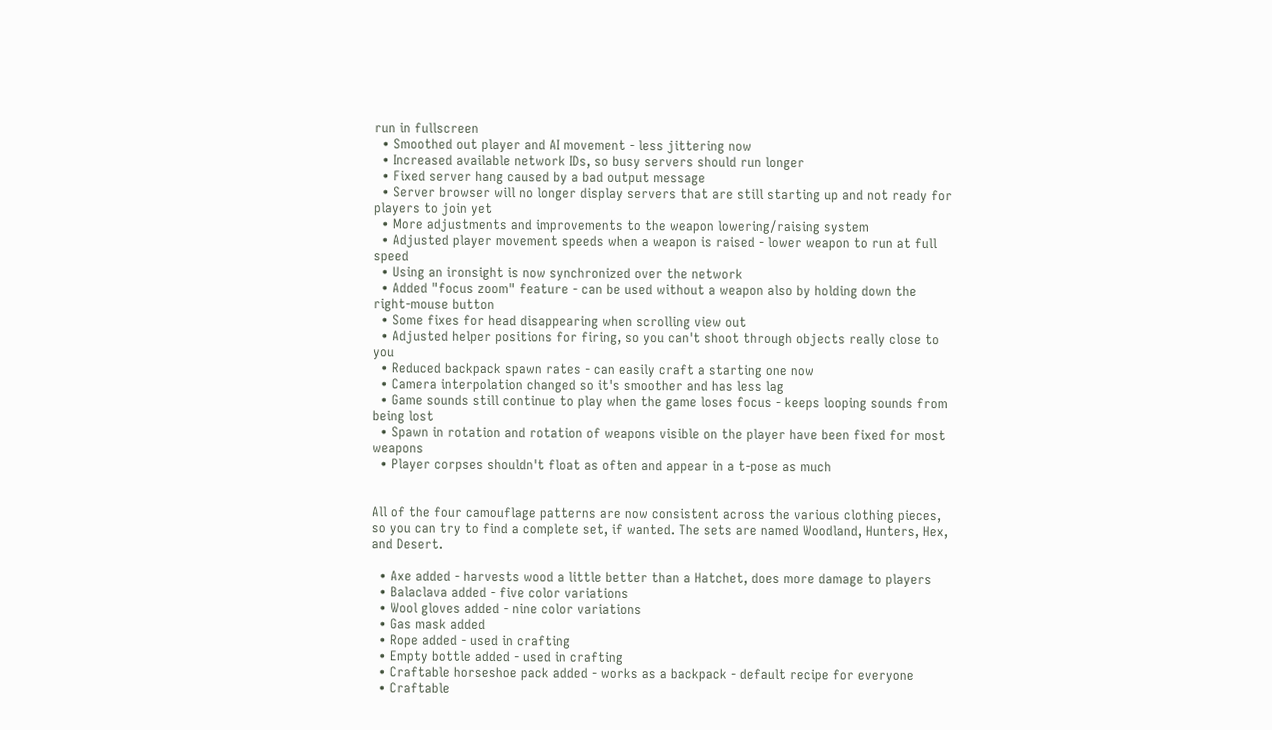run in fullscreen
  • Smoothed out player and AI movement - less jittering now
  • Increased available network IDs, so busy servers should run longer
  • Fixed server hang caused by a bad output message
  • Server browser will no longer display servers that are still starting up and not ready for players to join yet
  • More adjustments and improvements to the weapon lowering/raising system
  • Adjusted player movement speeds when a weapon is raised - lower weapon to run at full speed
  • Using an ironsight is now synchronized over the network
  • Added "focus zoom" feature - can be used without a weapon also by holding down the right-mouse button
  • Some fixes for head disappearing when scrolling view out
  • Adjusted helper positions for firing, so you can't shoot through objects really close to you
  • Reduced backpack spawn rates - can easily craft a starting one now
  • Camera interpolation changed so it's smoother and has less lag
  • Game sounds still continue to play when the game loses focus - keeps looping sounds from being lost
  • Spawn in rotation and rotation of weapons visible on the player have been fixed for most weapons
  • Player corpses shouldn't float as often and appear in a t-pose as much


All of the four camouflage patterns are now consistent across the various clothing pieces, so you can try to find a complete set, if wanted. The sets are named Woodland, Hunters, Hex, and Desert.

  • Axe added - harvests wood a little better than a Hatchet, does more damage to players
  • Balaclava added - five color variations
  • Wool gloves added - nine color variations
  • Gas mask added
  • Rope added - used in crafting
  • Empty bottle added - used in crafting
  • Craftable horseshoe pack added - works as a backpack - default recipe for everyone
  • Craftable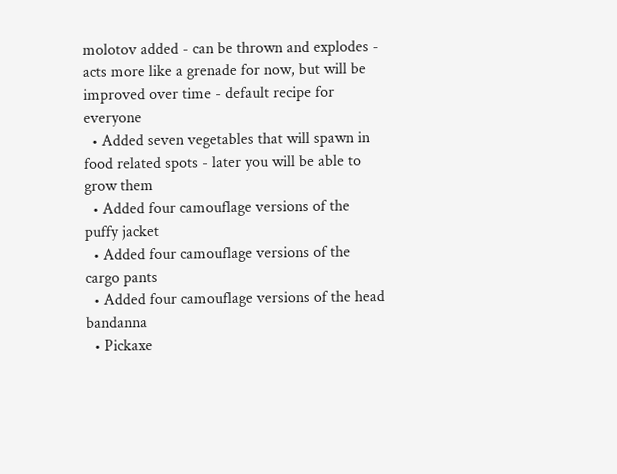molotov added - can be thrown and explodes - acts more like a grenade for now, but will be improved over time - default recipe for everyone
  • Added seven vegetables that will spawn in food related spots - later you will be able to grow them
  • Added four camouflage versions of the puffy jacket
  • Added four camouflage versions of the cargo pants
  • Added four camouflage versions of the head bandanna
  • Pickaxe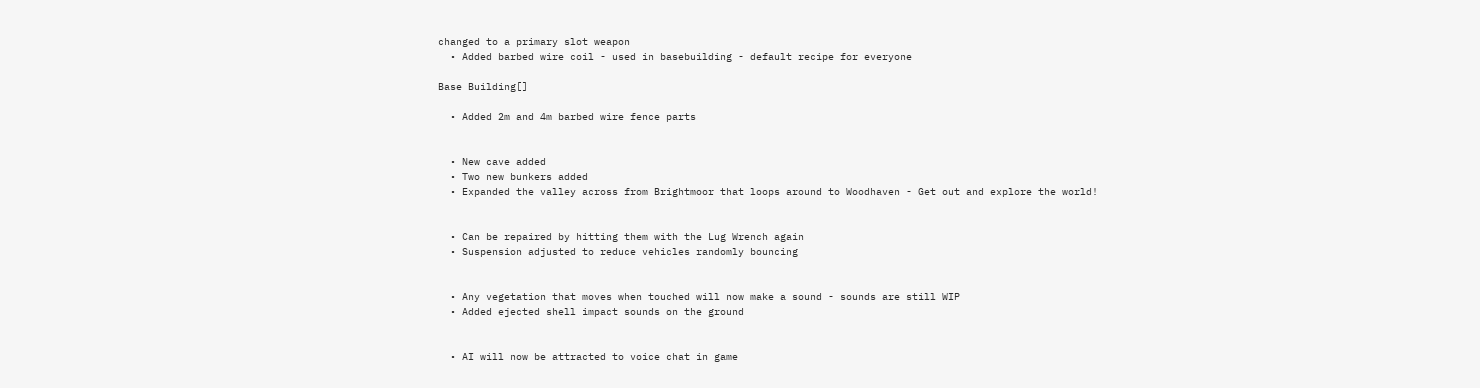changed to a primary slot weapon
  • Added barbed wire coil - used in basebuilding - default recipe for everyone

Base Building[]

  • Added 2m and 4m barbed wire fence parts


  • New cave added
  • Two new bunkers added
  • Expanded the valley across from Brightmoor that loops around to Woodhaven - Get out and explore the world!


  • Can be repaired by hitting them with the Lug Wrench again
  • Suspension adjusted to reduce vehicles randomly bouncing


  • Any vegetation that moves when touched will now make a sound - sounds are still WIP
  • Added ejected shell impact sounds on the ground


  • AI will now be attracted to voice chat in game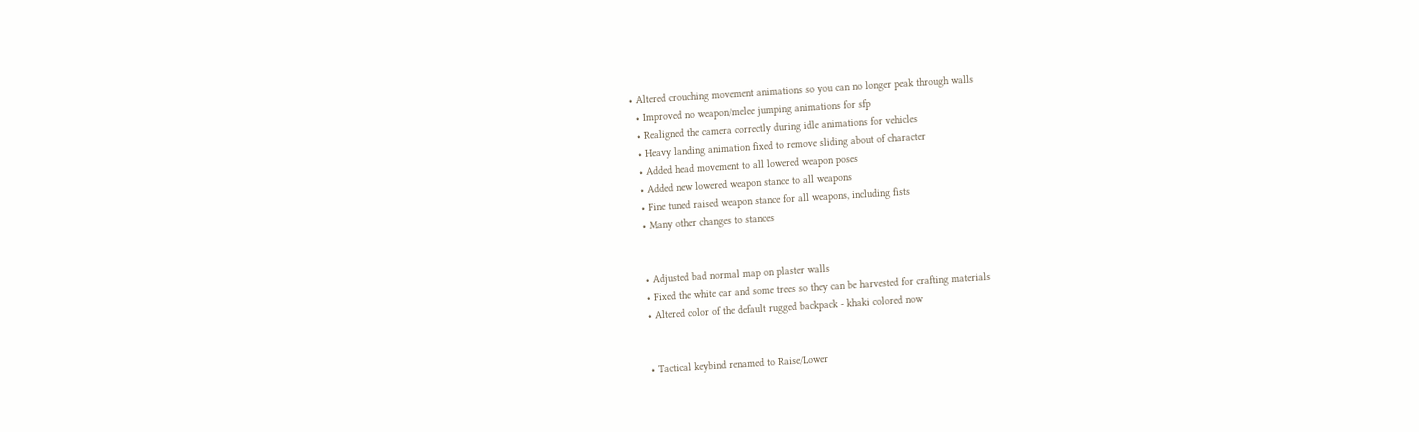• Altered crouching movement animations so you can no longer peak through walls
  • Improved no weapon/melee jumping animations for sfp
  • Realigned the camera correctly during idle animations for vehicles
  • Heavy landing animation fixed to remove sliding about of character
  • Added head movement to all lowered weapon poses
  • Added new lowered weapon stance to all weapons
  • Fine tuned raised weapon stance for all weapons, including fists
  • Many other changes to stances


  • Adjusted bad normal map on plaster walls
  • Fixed the white car and some trees so they can be harvested for crafting materials
  • Altered color of the default rugged backpack - khaki colored now


  • Tactical keybind renamed to Raise/Lower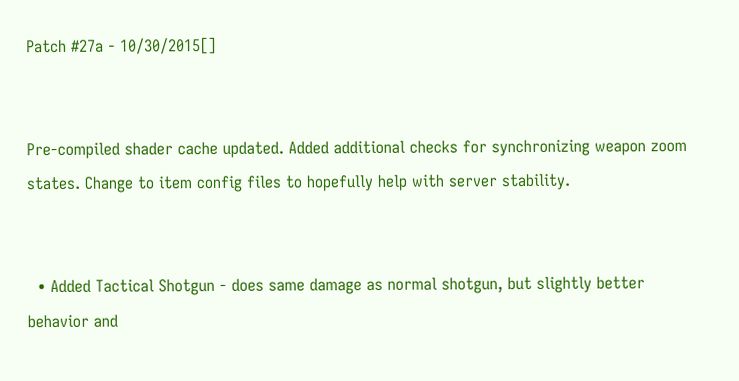Patch #27a - 10/30/2015[]


Pre-compiled shader cache updated. Added additional checks for synchronizing weapon zoom states. Change to item config files to hopefully help with server stability.


  • Added Tactical Shotgun - does same damage as normal shotgun, but slightly better behavior and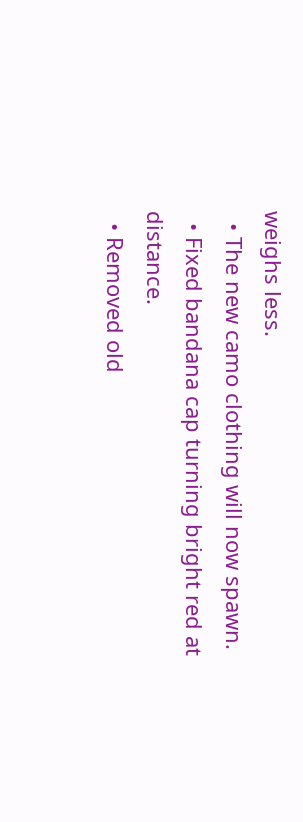weighs less.
  • The new camo clothing will now spawn.
  • Fixed bandana cap turning bright red at distance.
  • Removed old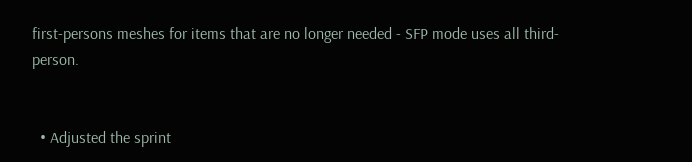first-persons meshes for items that are no longer needed - SFP mode uses all third-person.


  • Adjusted the sprint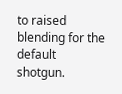to raised blending for the default shotgun.